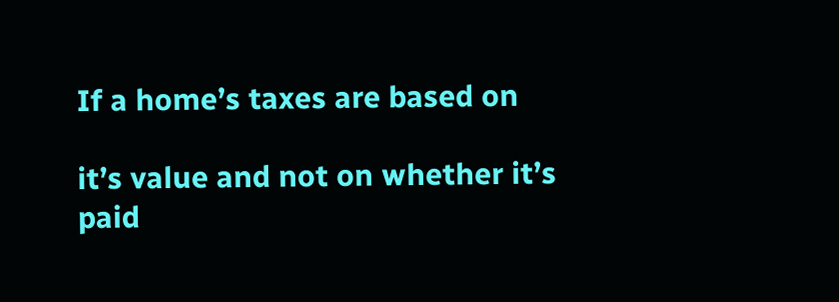If a home’s taxes are based on

it’s value and not on whether it’s paid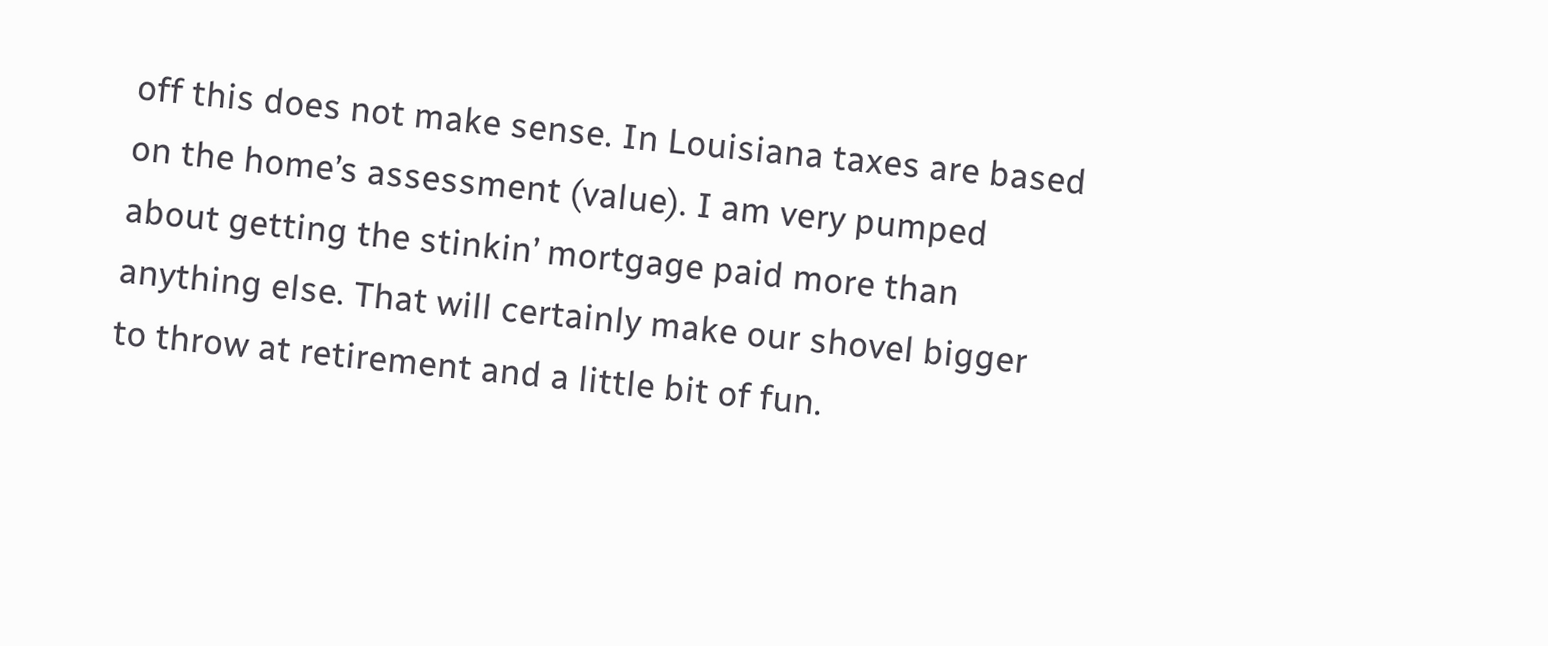off this does not make sense. In Louisiana taxes are based on the home’s assessment (value). I am very pumped about getting the stinkin’ mortgage paid more than anything else. That will certainly make our shovel bigger to throw at retirement and a little bit of fun.